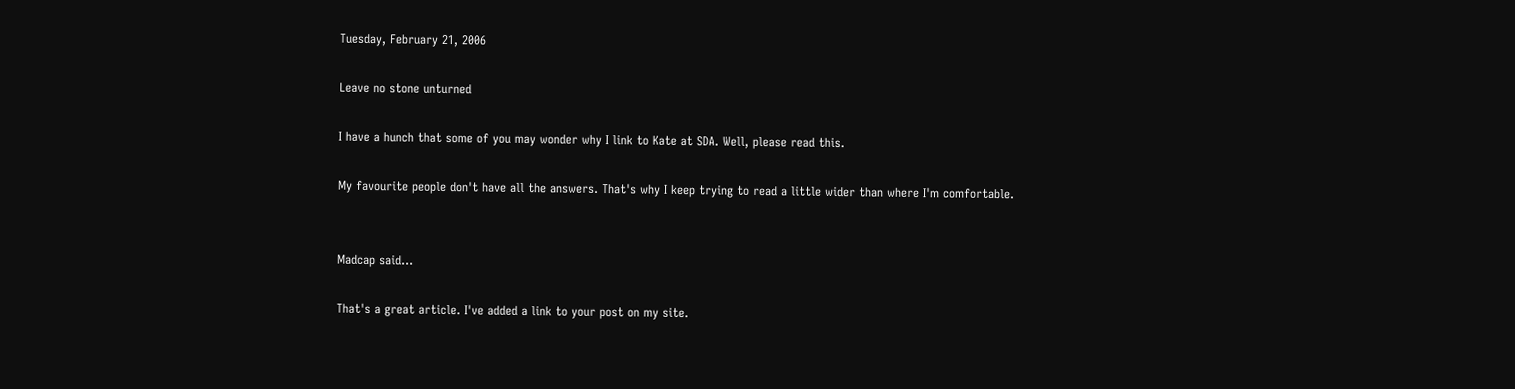Tuesday, February 21, 2006

Leave no stone unturned

I have a hunch that some of you may wonder why I link to Kate at SDA. Well, please read this.

My favourite people don't have all the answers. That's why I keep trying to read a little wider than where I'm comfortable.


Madcap said...

That's a great article. I've added a link to your post on my site.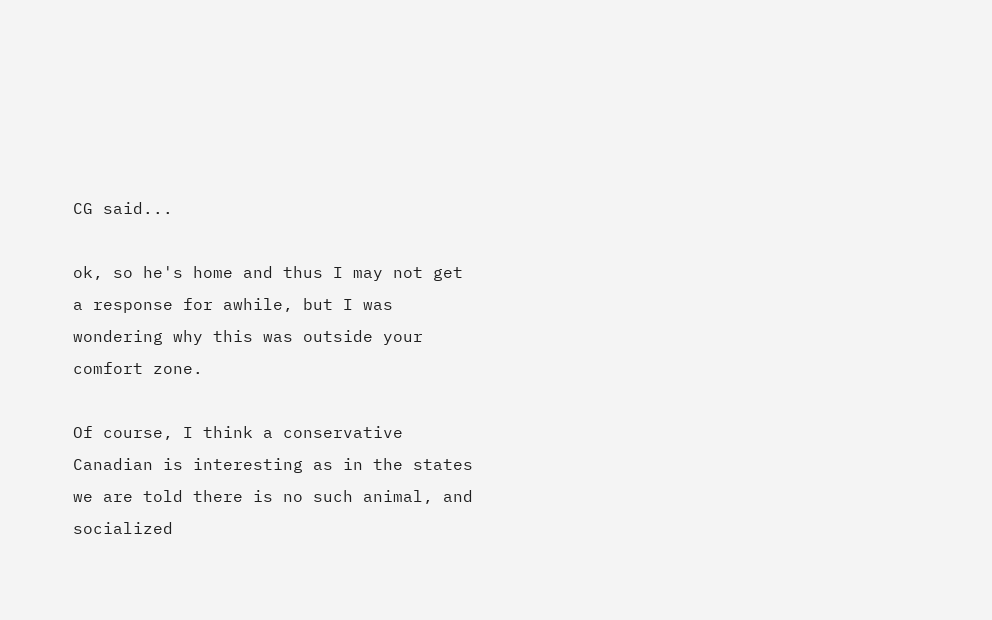CG said...

ok, so he's home and thus I may not get a response for awhile, but I was wondering why this was outside your comfort zone.

Of course, I think a conservative Canadian is interesting as in the states we are told there is no such animal, and socialized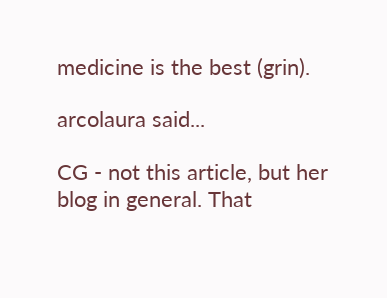medicine is the best (grin).

arcolaura said...

CG - not this article, but her blog in general. That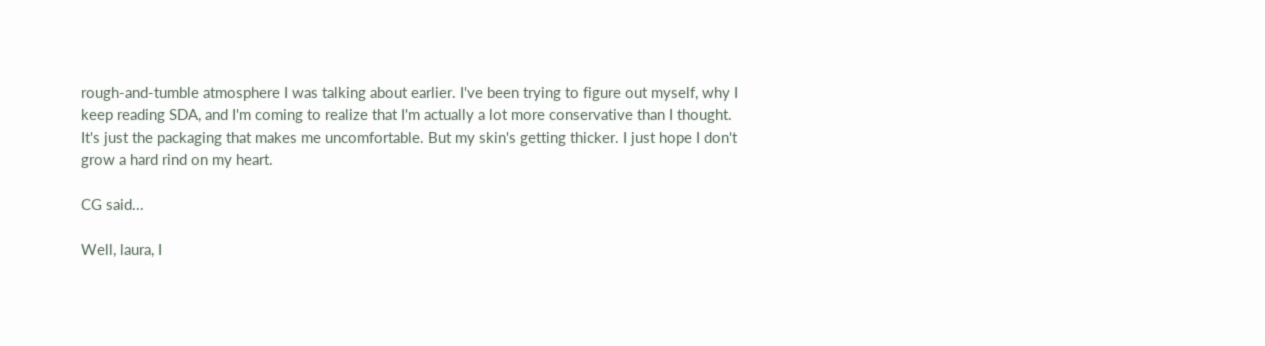rough-and-tumble atmosphere I was talking about earlier. I've been trying to figure out myself, why I keep reading SDA, and I'm coming to realize that I'm actually a lot more conservative than I thought. It's just the packaging that makes me uncomfortable. But my skin's getting thicker. I just hope I don't grow a hard rind on my heart.

CG said...

Well, laura, I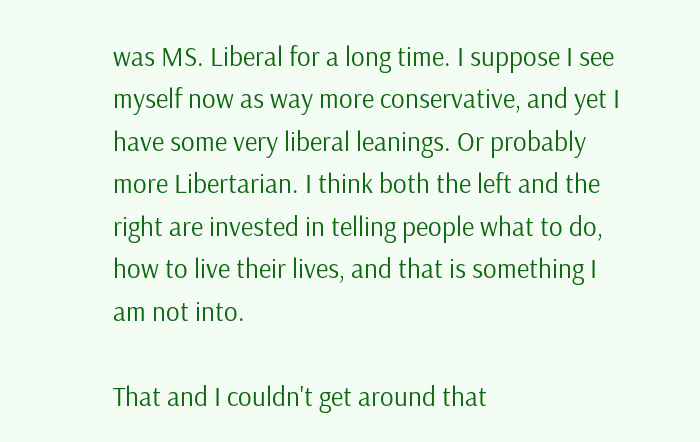was MS. Liberal for a long time. I suppose I see myself now as way more conservative, and yet I have some very liberal leanings. Or probably more Libertarian. I think both the left and the right are invested in telling people what to do, how to live their lives, and that is something I am not into.

That and I couldn't get around that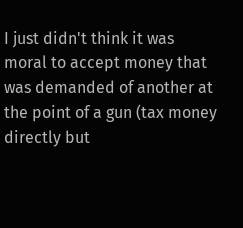I just didn't think it was moral to accept money that was demanded of another at the point of a gun (tax money directly but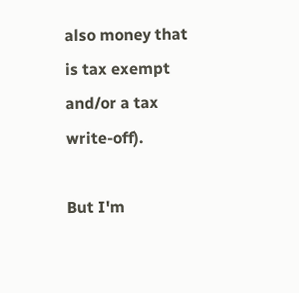also money that is tax exempt and/or a tax write-off).

But I'm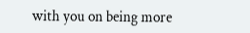with you on being more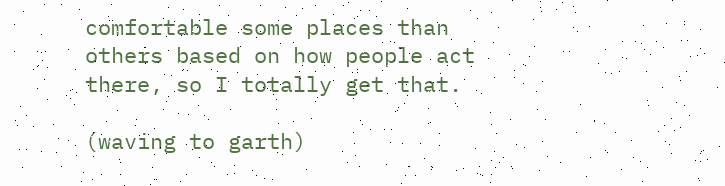comfortable some places than others based on how people act there, so I totally get that.

(waving to garth)